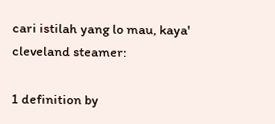cari istilah yang lo mau, kaya' cleveland steamer:

1 definition by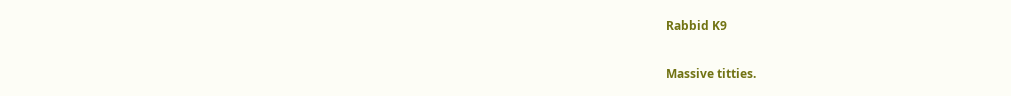Rabbid K9

Massive titties.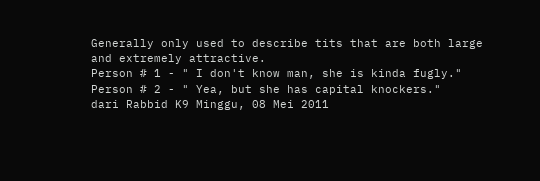Generally only used to describe tits that are both large and extremely attractive.
Person # 1 - " I don't know man, she is kinda fugly."
Person # 2 - " Yea, but she has capital knockers."
dari Rabbid K9 Minggu, 08 Mei 2011